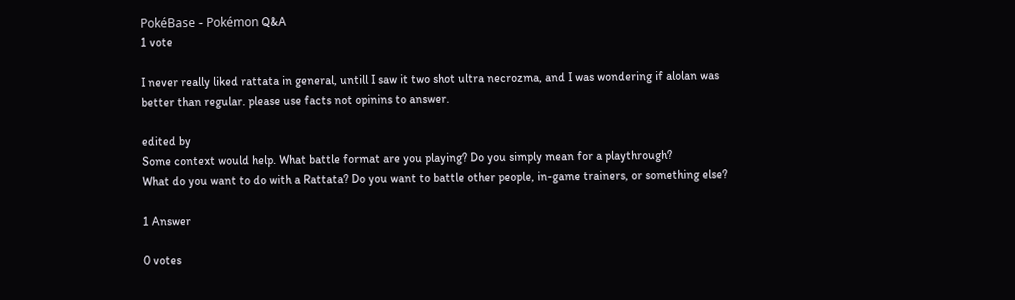PokéBase - Pokémon Q&A
1 vote

I never really liked rattata in general, untill I saw it two shot ultra necrozma, and I was wondering if alolan was better than regular. please use facts not opinins to answer.

edited by
Some context would help. What battle format are you playing? Do you simply mean for a playthrough?
What do you want to do with a Rattata? Do you want to battle other people, in-game trainers, or something else?

1 Answer

0 votes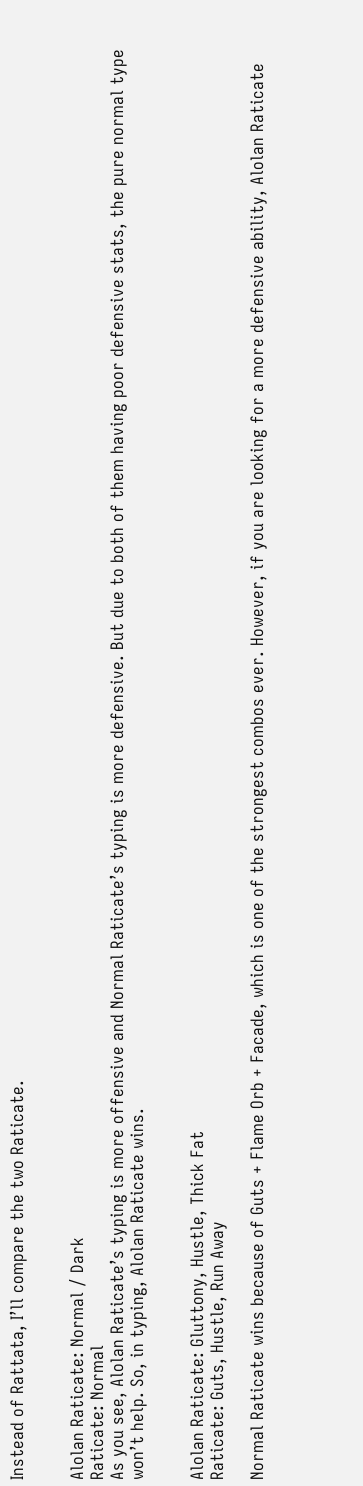Instead of Rattata, I’ll compare the two Raticate.


Alolan Raticate: Normal / Dark
Raticate: Normal
As you see, Alolan Raticate’s typing is more offensive and Normal Raticate’s typing is more defensive. But due to both of them having poor defensive stats, the pure normal type won’t help. So, in typing, Alolan Raticate wins.


Alolan Raticate: Gluttony, Hustle, Thick Fat
Raticate: Guts, Hustle, Run Away

Normal Raticate wins because of Guts + Flame Orb + Facade, which is one of the strongest combos ever. However, if you are looking for a more defensive ability, Alolan Raticate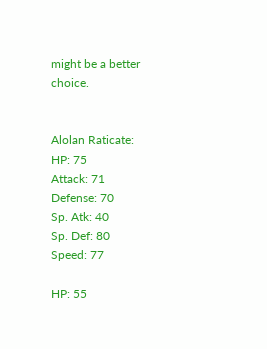might be a better choice.


Alolan Raticate:
HP: 75
Attack: 71
Defense: 70
Sp. Atk: 40
Sp. Def: 80
Speed: 77

HP: 55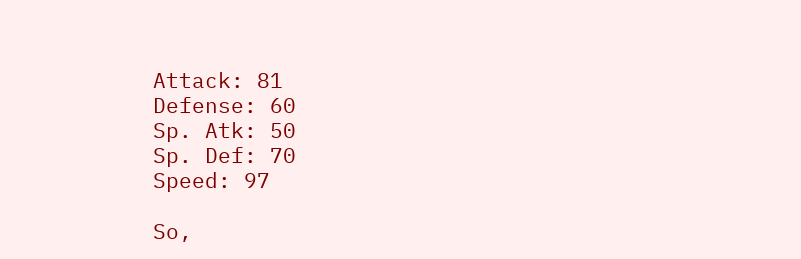Attack: 81
Defense: 60
Sp. Atk: 50
Sp. Def: 70
Speed: 97

So,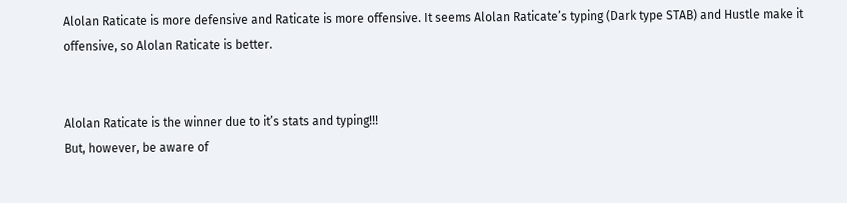Alolan Raticate is more defensive and Raticate is more offensive. It seems Alolan Raticate’s typing (Dark type STAB) and Hustle make it offensive, so Alolan Raticate is better.


Alolan Raticate is the winner due to it’s stats and typing!!!
But, however, be aware of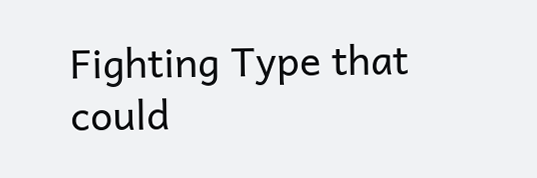Fighting Type that could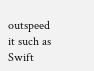outspeed it such as Swift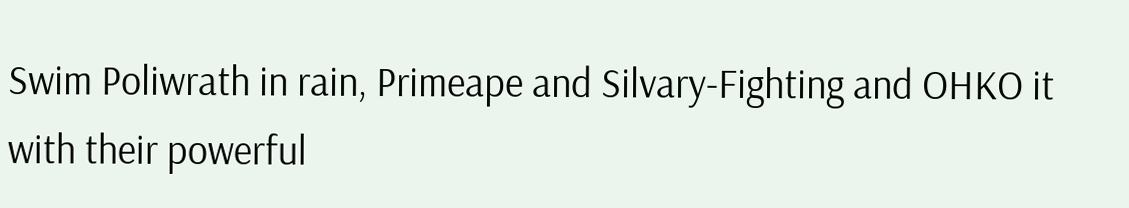Swim Poliwrath in rain, Primeape and Silvary-Fighting and OHKO it with their powerful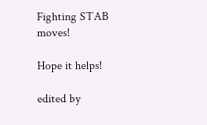Fighting STAB moves!

Hope it helps!

edited by